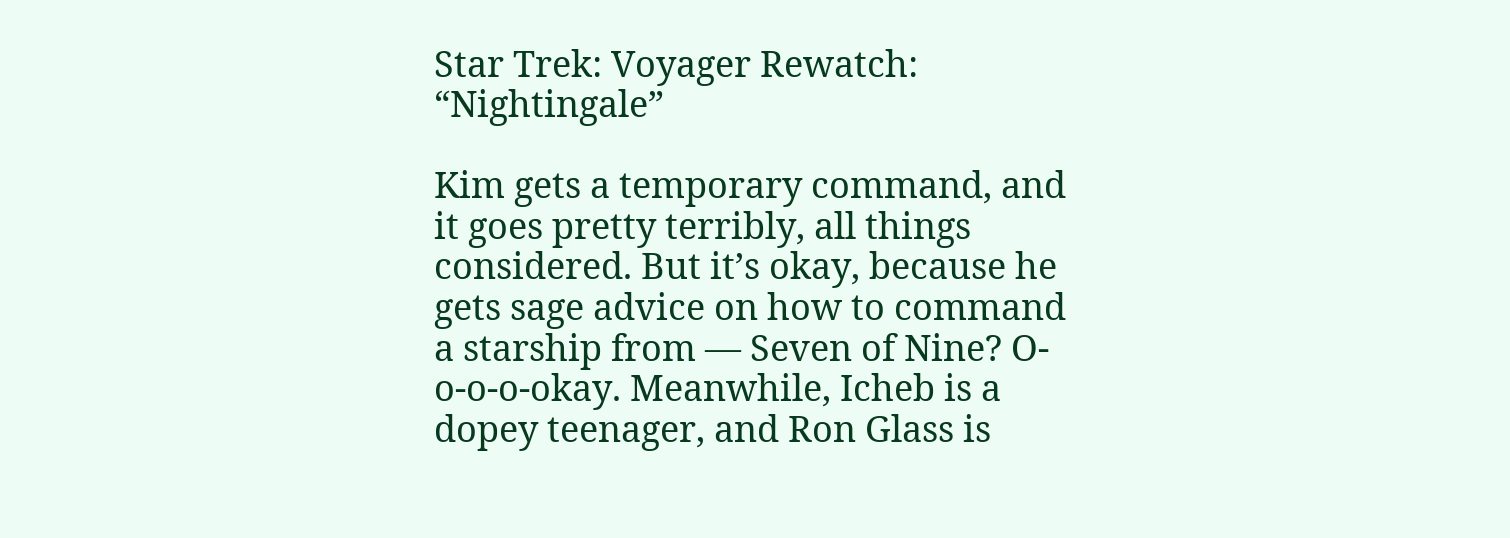Star Trek: Voyager Rewatch: “Nightingale”

Kim gets a temporary command, and it goes pretty terribly, all things considered. But it’s okay, because he gets sage advice on how to command a starship from — Seven of Nine? O-o-o-o-okay. Meanwhile, Icheb is a dopey teenager, and Ron Glass is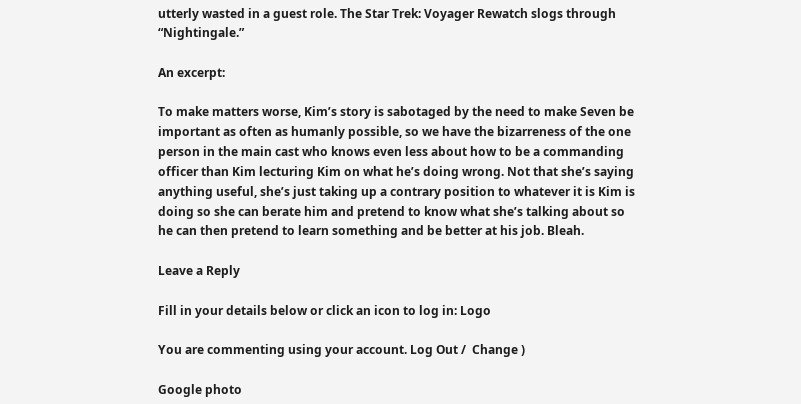utterly wasted in a guest role. The Star Trek: Voyager Rewatch slogs through “Nightingale.”

An excerpt:

To make matters worse, Kim’s story is sabotaged by the need to make Seven be important as often as humanly possible, so we have the bizarreness of the one person in the main cast who knows even less about how to be a commanding officer than Kim lecturing Kim on what he’s doing wrong. Not that she’s saying anything useful, she’s just taking up a contrary position to whatever it is Kim is doing so she can berate him and pretend to know what she’s talking about so he can then pretend to learn something and be better at his job. Bleah.

Leave a Reply

Fill in your details below or click an icon to log in: Logo

You are commenting using your account. Log Out /  Change )

Google photo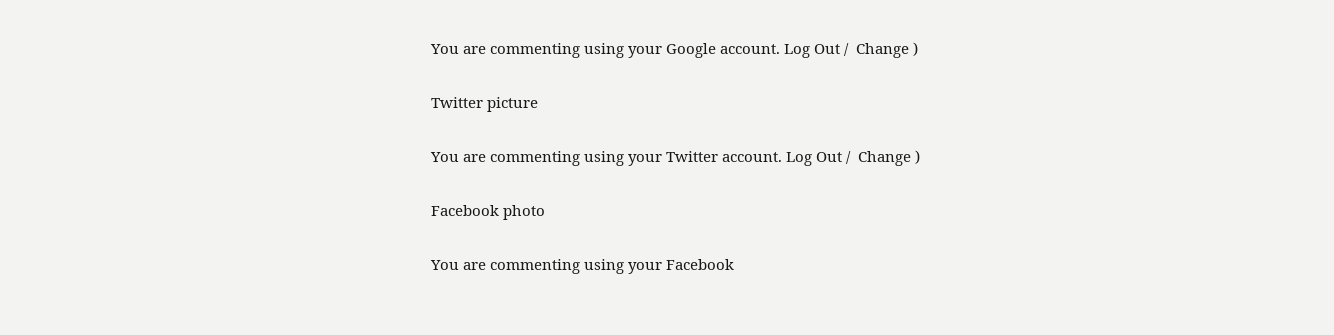You are commenting using your Google account. Log Out /  Change )

Twitter picture

You are commenting using your Twitter account. Log Out /  Change )

Facebook photo

You are commenting using your Facebook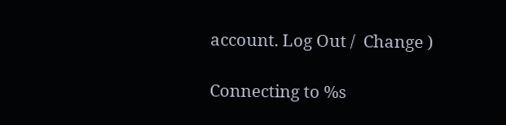account. Log Out /  Change )

Connecting to %s